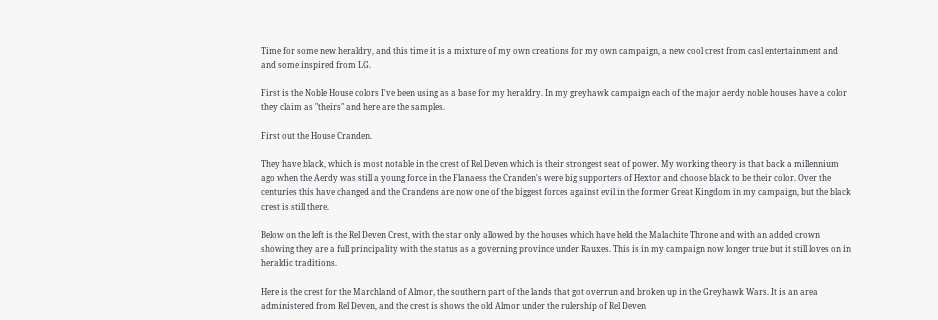Time for some new heraldry, and this time it is a mixture of my own creations for my own campaign, a new cool crest from casl entertainment and and some inspired from LG.

First is the Noble House colors I've been using as a base for my heraldry. In my greyhawk campaign each of the major aerdy noble houses have a color they claim as "theirs" and here are the samples.

First out the House Cranden.

They have black, which is most notable in the crest of Rel Deven which is their strongest seat of power. My working theory is that back a millennium ago when the Aerdy was still a young force in the Flanaess the Cranden's were big supporters of Hextor and choose black to be their color. Over the centuries this have changed and the Crandens are now one of the biggest forces against evil in the former Great Kingdom in my campaign, but the black crest is still there.

Below on the left is the Rel Deven Crest, with the star only allowed by the houses which have held the Malachite Throne and with an added crown showing they are a full principality with the status as a governing province under Rauxes. This is in my campaign now longer true but it still loves on in heraldic traditions.

Here is the crest for the Marchland of Almor, the southern part of the lands that got overrun and broken up in the Greyhawk Wars. It is an area administered from Rel Deven, and the crest is shows the old Almor under the rulership of Rel Deven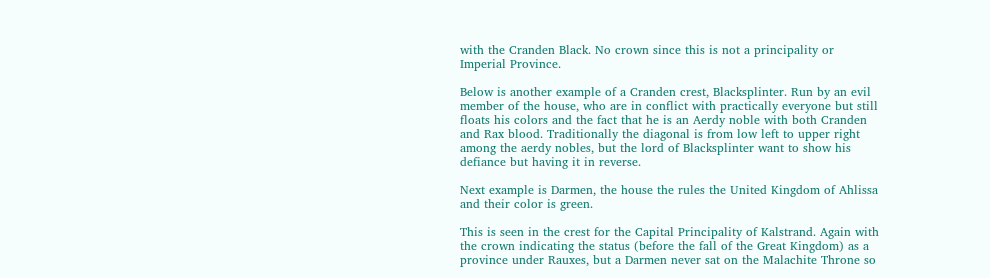with the Cranden Black. No crown since this is not a principality or Imperial Province.

Below is another example of a Cranden crest, Blacksplinter. Run by an evil member of the house, who are in conflict with practically everyone but still floats his colors and the fact that he is an Aerdy noble with both Cranden and Rax blood. Traditionally the diagonal is from low left to upper right among the aerdy nobles, but the lord of Blacksplinter want to show his defiance but having it in reverse.

Next example is Darmen, the house the rules the United Kingdom of Ahlissa and their color is green.

This is seen in the crest for the Capital Principality of Kalstrand. Again with the crown indicating the status (before the fall of the Great Kingdom) as a province under Rauxes, but a Darmen never sat on the Malachite Throne so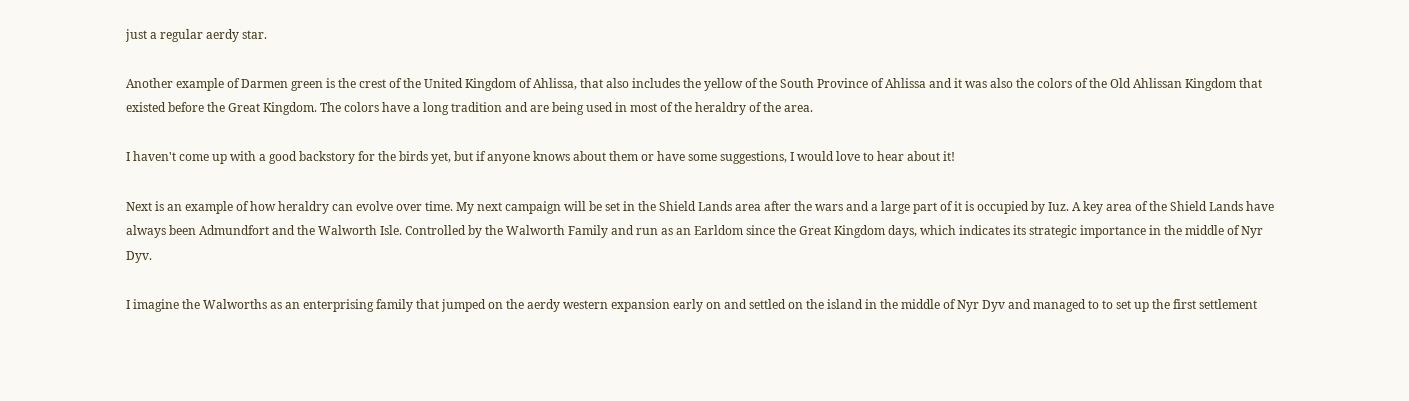just a regular aerdy star.

Another example of Darmen green is the crest of the United Kingdom of Ahlissa, that also includes the yellow of the South Province of Ahlissa and it was also the colors of the Old Ahlissan Kingdom that existed before the Great Kingdom. The colors have a long tradition and are being used in most of the heraldry of the area.

I haven't come up with a good backstory for the birds yet, but if anyone knows about them or have some suggestions, I would love to hear about it!

Next is an example of how heraldry can evolve over time. My next campaign will be set in the Shield Lands area after the wars and a large part of it is occupied by Iuz. A key area of the Shield Lands have always been Admundfort and the Walworth Isle. Controlled by the Walworth Family and run as an Earldom since the Great Kingdom days, which indicates its strategic importance in the middle of Nyr Dyv.

I imagine the Walworths as an enterprising family that jumped on the aerdy western expansion early on and settled on the island in the middle of Nyr Dyv and managed to to set up the first settlement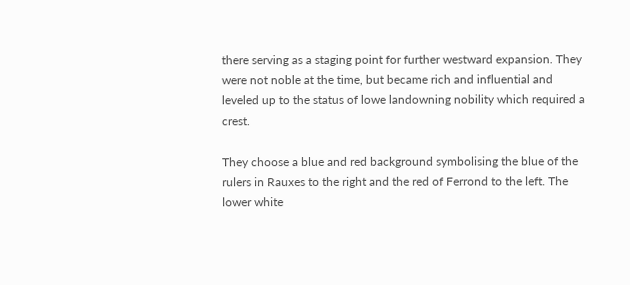there serving as a staging point for further westward expansion. They were not noble at the time, but became rich and influential and leveled up to the status of lowe landowning nobility which required a crest.

They choose a blue and red background symbolising the blue of the rulers in Rauxes to the right and the red of Ferrond to the left. The lower white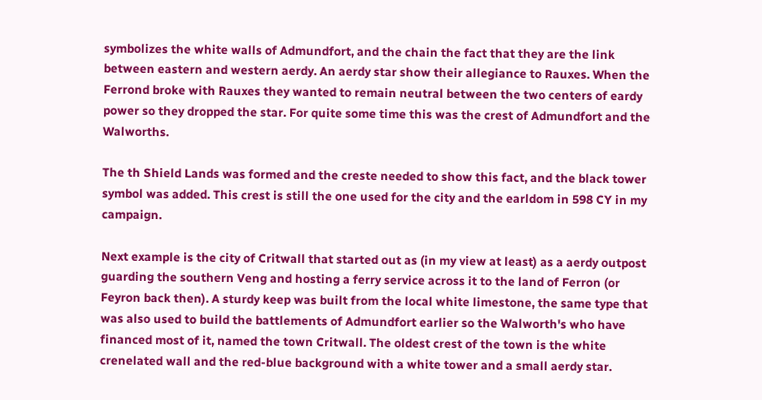symbolizes the white walls of Admundfort, and the chain the fact that they are the link between eastern and western aerdy. An aerdy star show their allegiance to Rauxes. When the Ferrond broke with Rauxes they wanted to remain neutral between the two centers of eardy power so they dropped the star. For quite some time this was the crest of Admundfort and the Walworths.

The th Shield Lands was formed and the creste needed to show this fact, and the black tower symbol was added. This crest is still the one used for the city and the earldom in 598 CY in my campaign.

Next example is the city of Critwall that started out as (in my view at least) as a aerdy outpost guarding the southern Veng and hosting a ferry service across it to the land of Ferron (or Feyron back then). A sturdy keep was built from the local white limestone, the same type that was also used to build the battlements of Admundfort earlier so the Walworth's who have financed most of it, named the town Critwall. The oldest crest of the town is the white crenelated wall and the red-blue background with a white tower and a small aerdy star.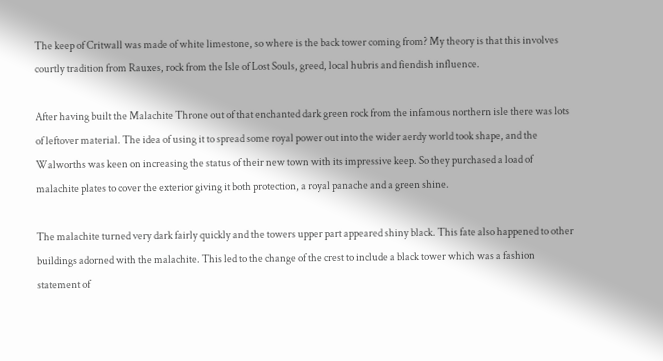The keep of Critwall was made of white limestone, so where is the back tower coming from? My theory is that this involves courtly tradition from Rauxes, rock from the Isle of Lost Souls, greed, local hubris and fiendish influence.

After having built the Malachite Throne out of that enchanted dark green rock from the infamous northern isle there was lots of leftover material. The idea of using it to spread some royal power out into the wider aerdy world took shape, and the Walworths was keen on increasing the status of their new town with its impressive keep. So they purchased a load of malachite plates to cover the exterior giving it both protection, a royal panache and a green shine.

The malachite turned very dark fairly quickly and the towers upper part appeared shiny black. This fate also happened to other buildings adorned with the malachite. This led to the change of the crest to include a black tower which was a fashion statement of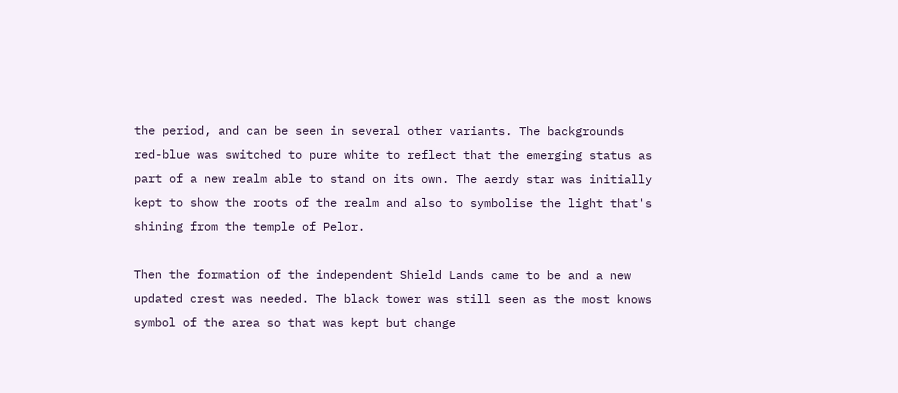the period, and can be seen in several other variants. The backgrounds red-blue was switched to pure white to reflect that the emerging status as part of a new realm able to stand on its own. The aerdy star was initially kept to show the roots of the realm and also to symbolise the light that's shining from the temple of Pelor.

Then the formation of the independent Shield Lands came to be and a new updated crest was needed. The black tower was still seen as the most knows symbol of the area so that was kept but change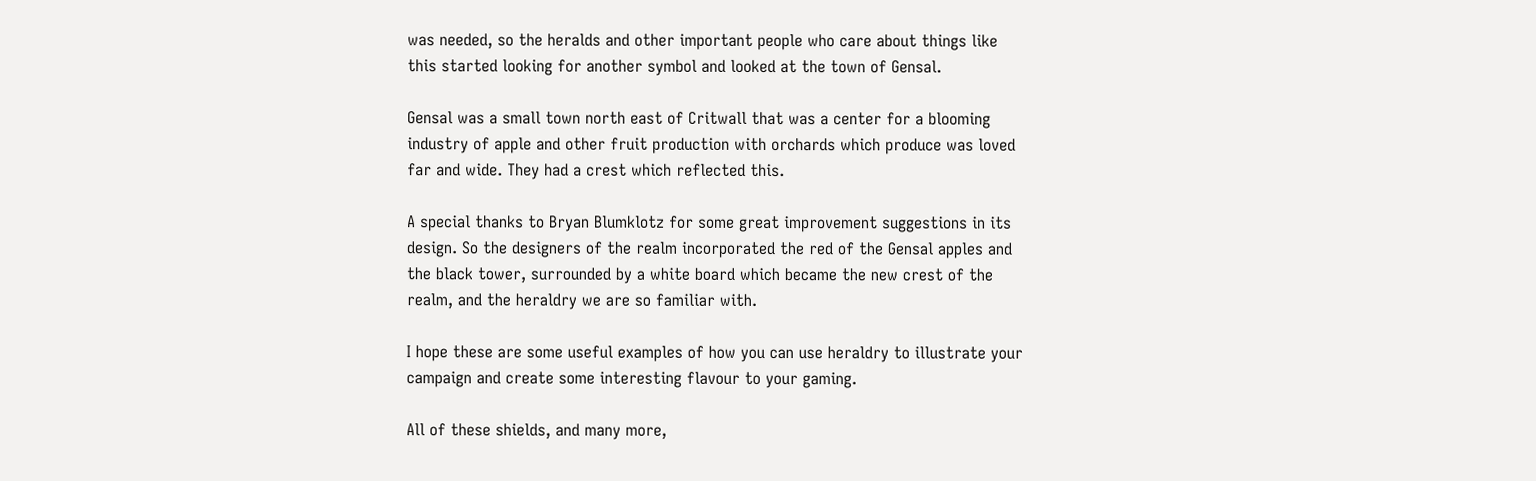was needed, so the heralds and other important people who care about things like this started looking for another symbol and looked at the town of Gensal.

Gensal was a small town north east of Critwall that was a center for a blooming industry of apple and other fruit production with orchards which produce was loved far and wide. They had a crest which reflected this.

A special thanks to Bryan Blumklotz for some great improvement suggestions in its design. So the designers of the realm incorporated the red of the Gensal apples and the black tower, surrounded by a white board which became the new crest of the realm, and the heraldry we are so familiar with.

I hope these are some useful examples of how you can use heraldry to illustrate your campaign and create some interesting flavour to your gaming.

All of these shields, and many more,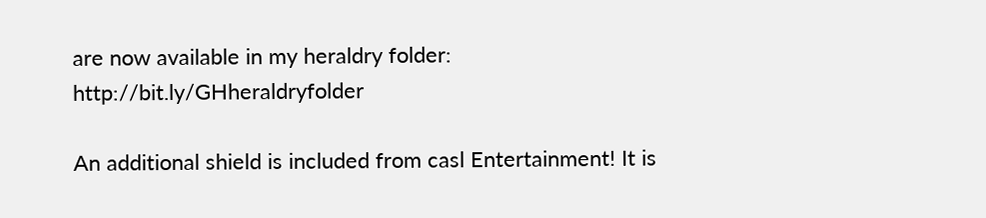are now available in my heraldry folder: http://bit.ly/GHheraldryfolder

An additional shield is included from casl Entertainment! It is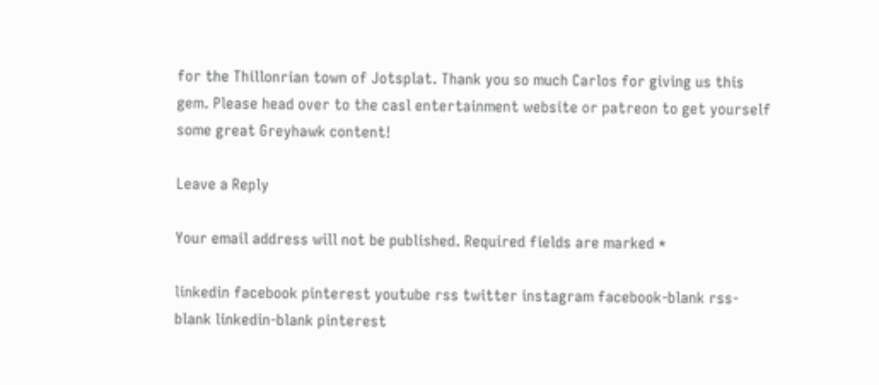for the Thillonrian town of Jotsplat. Thank you so much Carlos for giving us this gem. Please head over to the casl entertainment website or patreon to get yourself some great Greyhawk content!

Leave a Reply

Your email address will not be published. Required fields are marked *

linkedin facebook pinterest youtube rss twitter instagram facebook-blank rss-blank linkedin-blank pinterest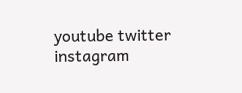youtube twitter instagram